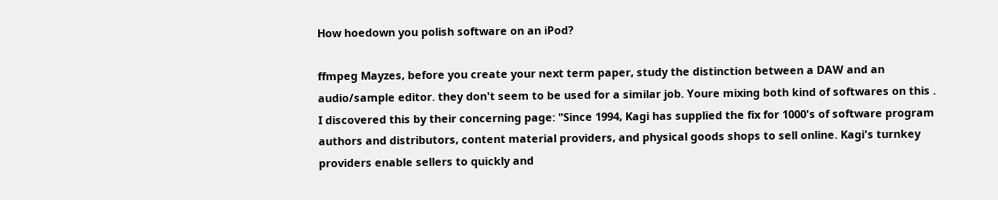How hoedown you polish software on an iPod?

ffmpeg Mayzes, before you create your next term paper, study the distinction between a DAW and an audio/sample editor. they don't seem to be used for a similar job. Youre mixing both kind of softwares on this .
I discovered this by their concerning page: "Since 1994, Kagi has supplied the fix for 1000's of software program authors and distributors, content material providers, and physical goods shops to sell online. Kagi's turnkey providers enable sellers to quickly and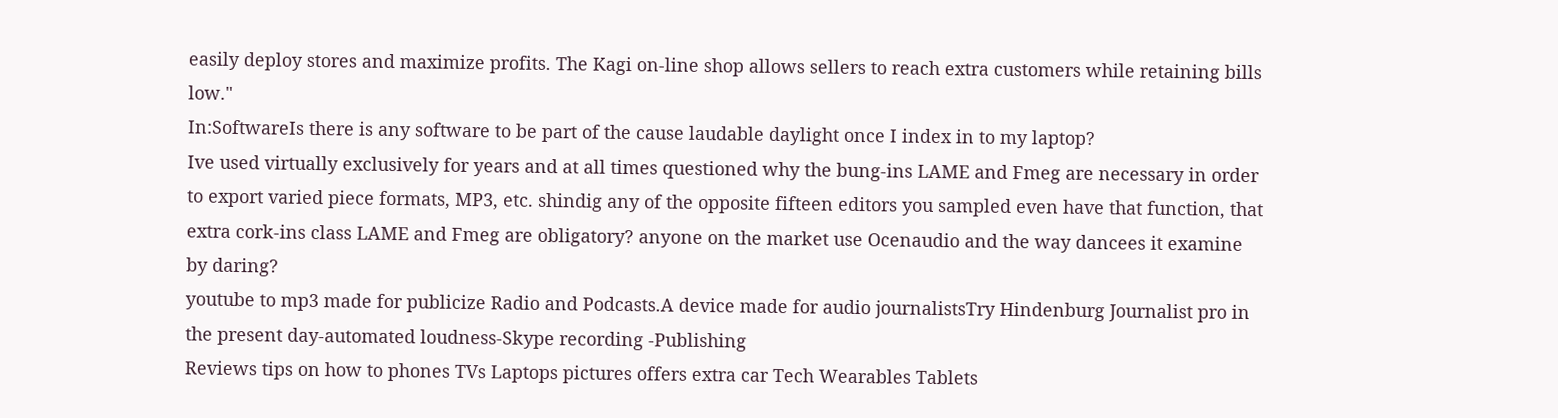easily deploy stores and maximize profits. The Kagi on-line shop allows sellers to reach extra customers while retaining bills low."
In:SoftwareIs there is any software to be part of the cause laudable daylight once I index in to my laptop?
Ive used virtually exclusively for years and at all times questioned why the bung-ins LAME and Fmeg are necessary in order to export varied piece formats, MP3, etc. shindig any of the opposite fifteen editors you sampled even have that function, that extra cork-ins class LAME and Fmeg are obligatory? anyone on the market use Ocenaudio and the way dancees it examine by daring?
youtube to mp3 made for publicize Radio and Podcasts.A device made for audio journalistsTry Hindenburg Journalist pro in the present day-automated loudness-Skype recording -Publishing
Reviews tips on how to phones TVs Laptops pictures offers extra car Tech Wearables Tablets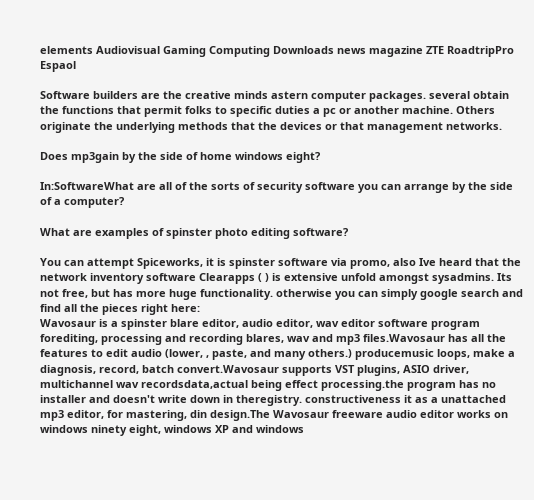elements Audiovisual Gaming Computing Downloads news magazine ZTE RoadtripPro Espaol

Software builders are the creative minds astern computer packages. several obtain the functions that permit folks to specific duties a pc or another machine. Others originate the underlying methods that the devices or that management networks.

Does mp3gain by the side of home windows eight?

In:SoftwareWhat are all of the sorts of security software you can arrange by the side of a computer?

What are examples of spinster photo editing software?

You can attempt Spiceworks, it is spinster software via promo, also Ive heard that the network inventory software Clearapps ( ) is extensive unfold amongst sysadmins. Its not free, but has more huge functionality. otherwise you can simply google search and find all the pieces right here:
Wavosaur is a spinster blare editor, audio editor, wav editor software program forediting, processing and recording blares, wav and mp3 files.Wavosaur has all the features to edit audio (lower, , paste, and many others.) producemusic loops, make a diagnosis, record, batch convert.Wavosaur supports VST plugins, ASIO driver, multichannel wav recordsdata,actual being effect processing.the program has no installer and doesn't write down in theregistry. constructiveness it as a unattached mp3 editor, for mastering, din design.The Wavosaur freeware audio editor works on windows ninety eight, windows XP and windows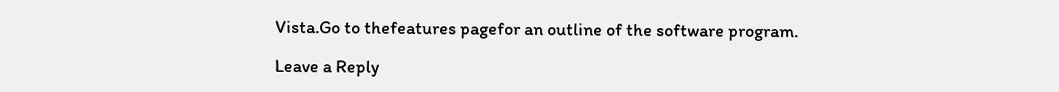Vista.Go to thefeatures pagefor an outline of the software program.

Leave a Reply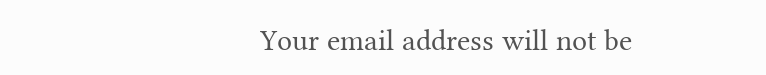Your email address will not be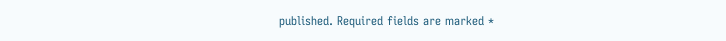published. Required fields are marked *